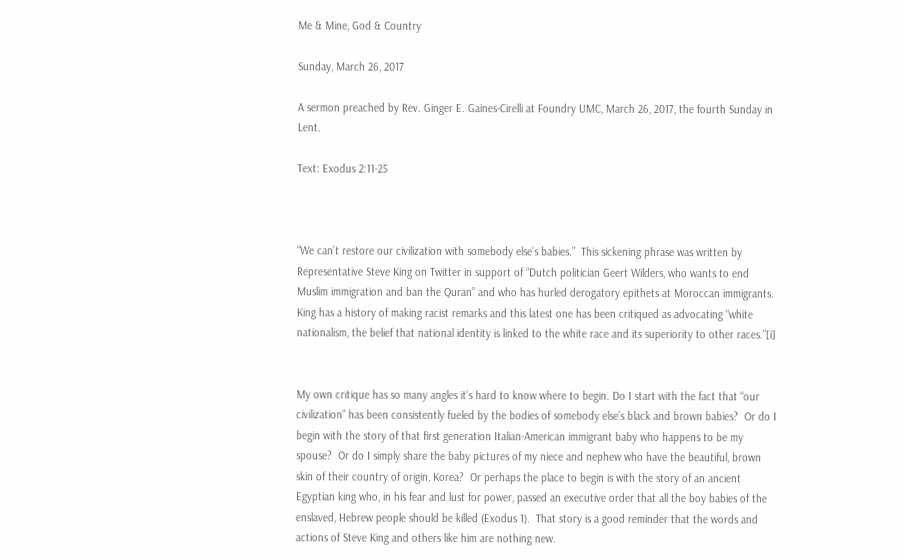Me & Mine, God & Country

Sunday, March 26, 2017

A sermon preached by Rev. Ginger E. Gaines-Cirelli at Foundry UMC, March 26, 2017, the fourth Sunday in Lent.

Text: Exodus 2:11-25



“We can’t restore our civilization with somebody else’s babies.”  This sickening phrase was written by Representative Steve King on Twitter in support of “Dutch politician Geert Wilders, who wants to end Muslim immigration and ban the Quran” and who has hurled derogatory epithets at Moroccan immigrants.  King has a history of making racist remarks and this latest one has been critiqued as advocating “white nationalism, the belief that national identity is linked to the white race and its superiority to other races.”[i]


My own critique has so many angles it’s hard to know where to begin. Do I start with the fact that “our civilization” has been consistently fueled by the bodies of somebody else’s black and brown babies?  Or do I begin with the story of that first generation Italian-American immigrant baby who happens to be my spouse?  Or do I simply share the baby pictures of my niece and nephew who have the beautiful, brown skin of their country of origin, Korea?  Or perhaps the place to begin is with the story of an ancient Egyptian king who, in his fear and lust for power, passed an executive order that all the boy babies of the enslaved, Hebrew people should be killed (Exodus 1).  That story is a good reminder that the words and actions of Steve King and others like him are nothing new.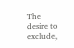The desire to exclude,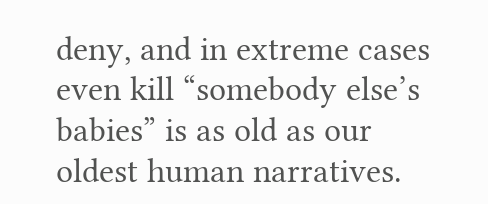deny, and in extreme cases even kill “somebody else’s babies” is as old as our oldest human narratives.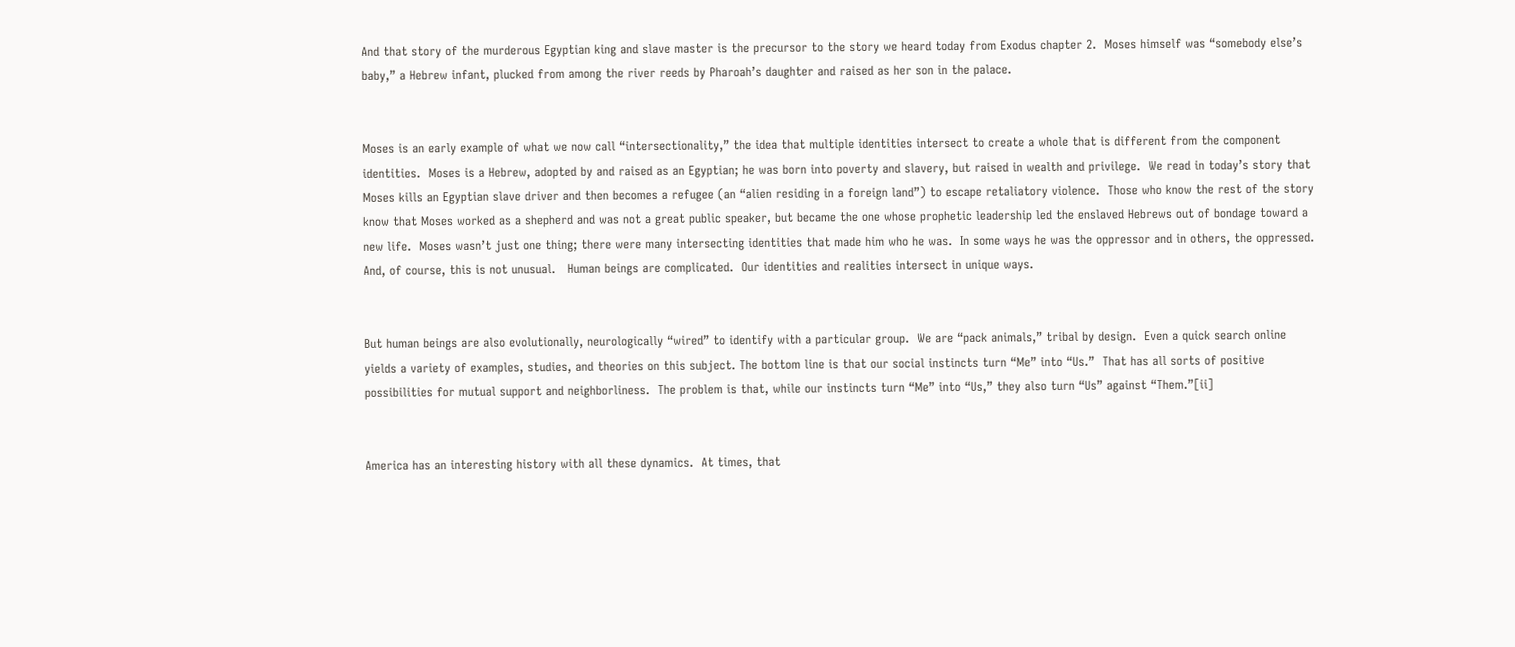And that story of the murderous Egyptian king and slave master is the precursor to the story we heard today from Exodus chapter 2.  Moses himself was “somebody else’s baby,” a Hebrew infant, plucked from among the river reeds by Pharoah’s daughter and raised as her son in the palace.


Moses is an early example of what we now call “intersectionality,” the idea that multiple identities intersect to create a whole that is different from the component identities.  Moses is a Hebrew, adopted by and raised as an Egyptian; he was born into poverty and slavery, but raised in wealth and privilege.  We read in today’s story that Moses kills an Egyptian slave driver and then becomes a refugee (an “alien residing in a foreign land”) to escape retaliatory violence.  Those who know the rest of the story know that Moses worked as a shepherd and was not a great public speaker, but became the one whose prophetic leadership led the enslaved Hebrews out of bondage toward a new life.  Moses wasn’t just one thing; there were many intersecting identities that made him who he was.  In some ways he was the oppressor and in others, the oppressed.  And, of course, this is not unusual.   Human beings are complicated.  Our identities and realities intersect in unique ways.


But human beings are also evolutionally, neurologically “wired” to identify with a particular group.  We are “pack animals,” tribal by design.  Even a quick search online yields a variety of examples, studies, and theories on this subject. The bottom line is that our social instincts turn “Me” into “Us.”  That has all sorts of positive possibilities for mutual support and neighborliness.  The problem is that, while our instincts turn “Me” into “Us,” they also turn “Us” against “Them.”[ii]


America has an interesting history with all these dynamics.  At times, that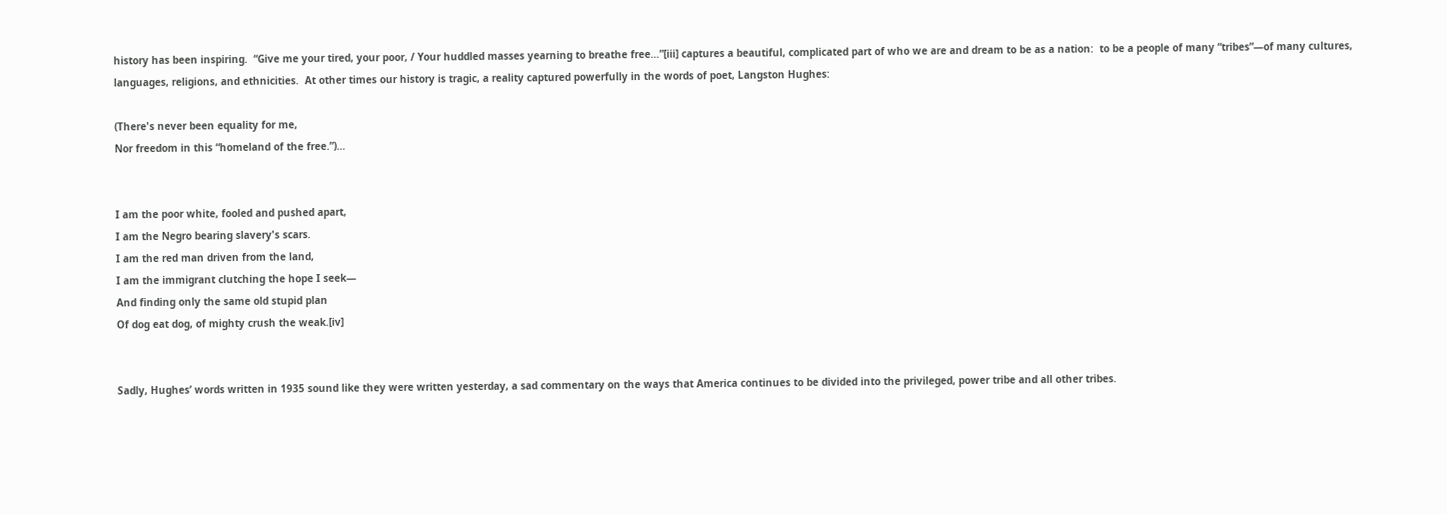history has been inspiring.  “Give me your tired, your poor, / Your huddled masses yearning to breathe free…”[iii] captures a beautiful, complicated part of who we are and dream to be as a nation:  to be a people of many “tribes”—of many cultures, languages, religions, and ethnicities.  At other times our history is tragic, a reality captured powerfully in the words of poet, Langston Hughes:

(There's never been equality for me,
Nor freedom in this “homeland of the free.”)…


I am the poor white, fooled and pushed apart,
I am the Negro bearing slavery's scars.
I am the red man driven from the land,
I am the immigrant clutching the hope I seek—
And finding only the same old stupid plan
Of dog eat dog, of mighty crush the weak.[iv]


Sadly, Hughes’ words written in 1935 sound like they were written yesterday, a sad commentary on the ways that America continues to be divided into the privileged, power tribe and all other tribes.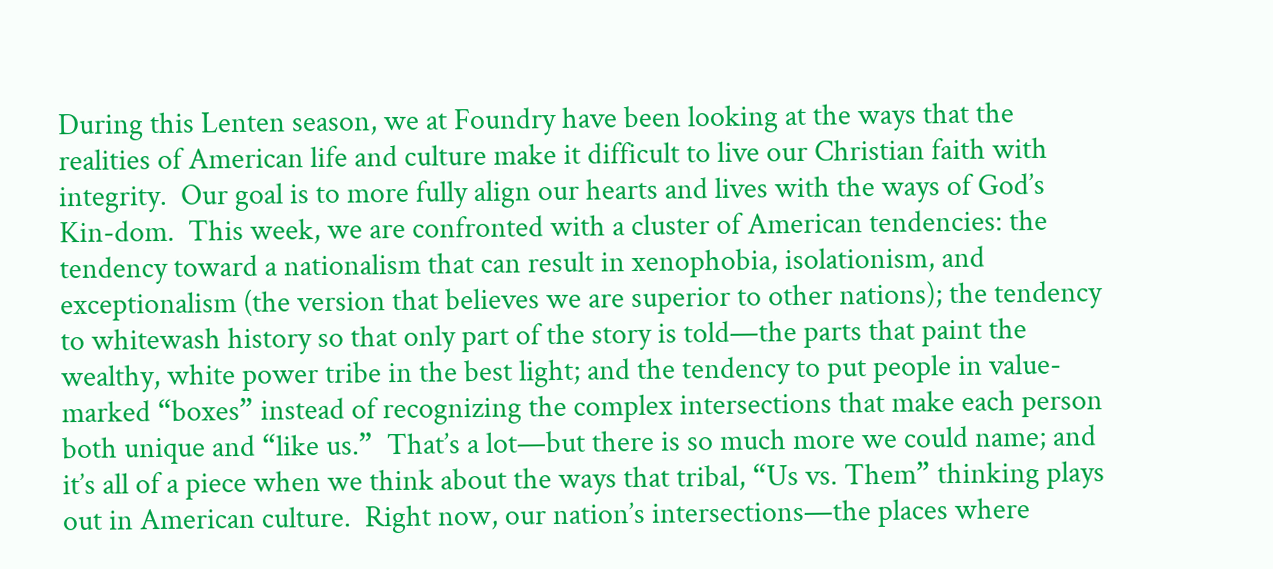During this Lenten season, we at Foundry have been looking at the ways that the realities of American life and culture make it difficult to live our Christian faith with integrity.  Our goal is to more fully align our hearts and lives with the ways of God’s Kin-dom.  This week, we are confronted with a cluster of American tendencies: the tendency toward a nationalism that can result in xenophobia, isolationism, and exceptionalism (the version that believes we are superior to other nations); the tendency to whitewash history so that only part of the story is told—the parts that paint the wealthy, white power tribe in the best light; and the tendency to put people in value-marked “boxes” instead of recognizing the complex intersections that make each person both unique and “like us.”  That’s a lot—but there is so much more we could name; and it’s all of a piece when we think about the ways that tribal, “Us vs. Them” thinking plays out in American culture.  Right now, our nation’s intersections—the places where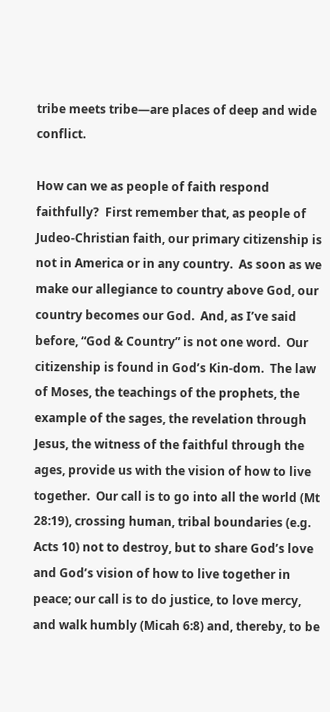tribe meets tribe—are places of deep and wide conflict.

How can we as people of faith respond faithfully?  First remember that, as people of Judeo-Christian faith, our primary citizenship is not in America or in any country.  As soon as we make our allegiance to country above God, our country becomes our God.  And, as I’ve said before, “God & Country” is not one word.  Our citizenship is found in God’s Kin-dom.  The law of Moses, the teachings of the prophets, the example of the sages, the revelation through Jesus, the witness of the faithful through the ages, provide us with the vision of how to live together.  Our call is to go into all the world (Mt 28:19), crossing human, tribal boundaries (e.g. Acts 10) not to destroy, but to share God’s love and God’s vision of how to live together in peace; our call is to do justice, to love mercy, and walk humbly (Micah 6:8) and, thereby, to be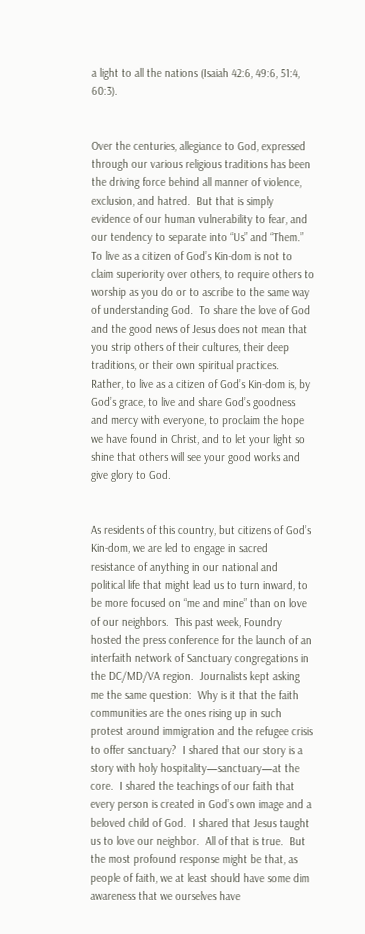a light to all the nations (Isaiah 42:6, 49:6, 51:4, 60:3).


Over the centuries, allegiance to God, expressed through our various religious traditions has been the driving force behind all manner of violence, exclusion, and hatred.  But that is simply evidence of our human vulnerability to fear, and our tendency to separate into “Us” and “Them.”  To live as a citizen of God’s Kin-dom is not to claim superiority over others, to require others to worship as you do or to ascribe to the same way of understanding God.  To share the love of God and the good news of Jesus does not mean that you strip others of their cultures, their deep traditions, or their own spiritual practices.  Rather, to live as a citizen of God’s Kin-dom is, by God’s grace, to live and share God’s goodness and mercy with everyone, to proclaim the hope we have found in Christ, and to let your light so shine that others will see your good works and give glory to God.


As residents of this country, but citizens of God’s Kin-dom, we are led to engage in sacred resistance of anything in our national and political life that might lead us to turn inward, to be more focused on “me and mine” than on love of our neighbors.  This past week, Foundry hosted the press conference for the launch of an interfaith network of Sanctuary congregations in the DC/MD/VA region.  Journalists kept asking me the same question:  Why is it that the faith communities are the ones rising up in such protest around immigration and the refugee crisis to offer sanctuary?  I shared that our story is a story with holy hospitality—sanctuary—at the core.  I shared the teachings of our faith that every person is created in God’s own image and a beloved child of God.  I shared that Jesus taught us to love our neighbor.  All of that is true.  But the most profound response might be that, as people of faith, we at least should have some dim awareness that we ourselves have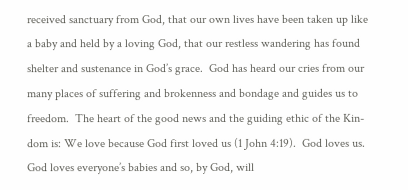received sanctuary from God, that our own lives have been taken up like a baby and held by a loving God, that our restless wandering has found shelter and sustenance in God’s grace.  God has heard our cries from our many places of suffering and brokenness and bondage and guides us to freedom.  The heart of the good news and the guiding ethic of the Kin-dom is: We love because God first loved us (1 John 4:19).  God loves us. God loves everyone’s babies and so, by God, will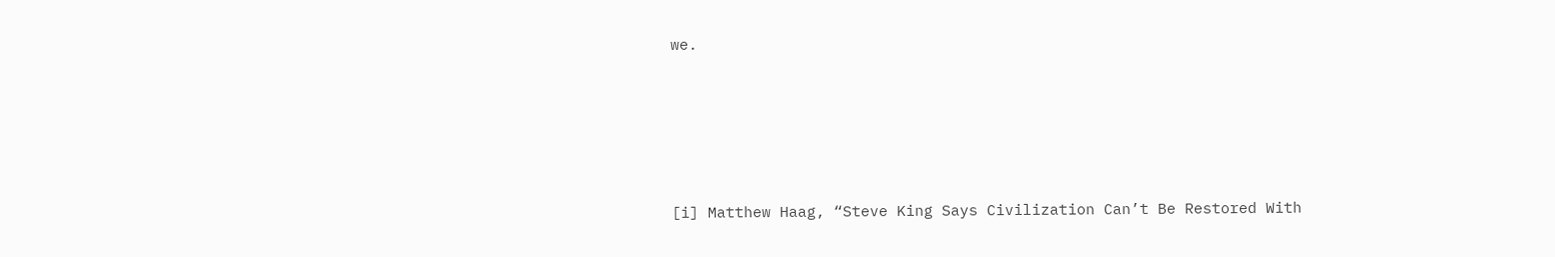we.






[i] Matthew Haag, “Steve King Says Civilization Can’t Be Restored With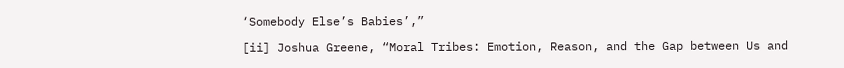‘Somebody Else’s Babies’,”

[ii] Joshua Greene, “Moral Tribes: Emotion, Reason, and the Gap between Us and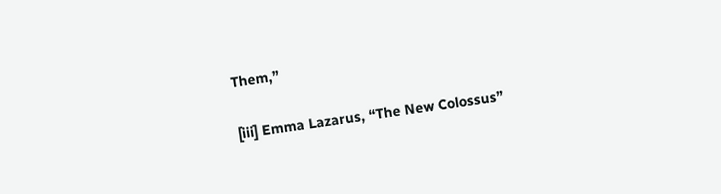Them,”

[iii] Emma Lazarus, “The New Colossus”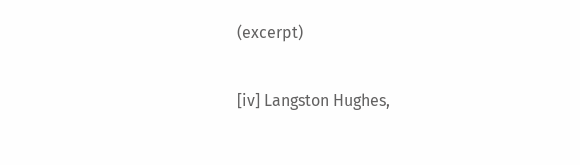(excerpt)

[iv] Langston Hughes,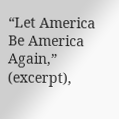“Let America Be America Again,” (excerpt),